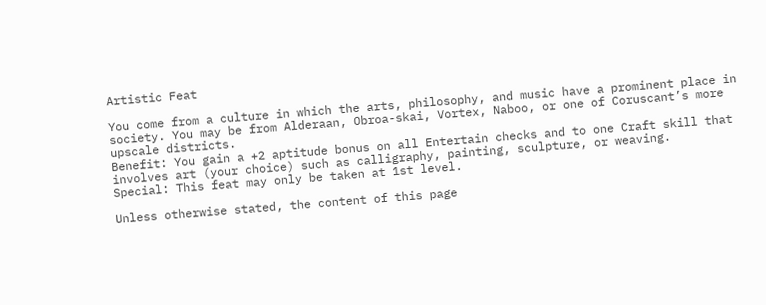Artistic Feat

You come from a culture in which the arts, philosophy, and music have a prominent place in society. You may be from Alderaan, Obroa-skai, Vortex, Naboo, or one of Coruscant’s more upscale districts.
Benefit: You gain a +2 aptitude bonus on all Entertain checks and to one Craft skill that involves art (your choice) such as calligraphy, painting, sculpture, or weaving.
Special: This feat may only be taken at 1st level.

Unless otherwise stated, the content of this page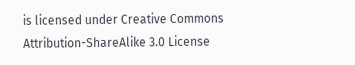is licensed under Creative Commons Attribution-ShareAlike 3.0 License